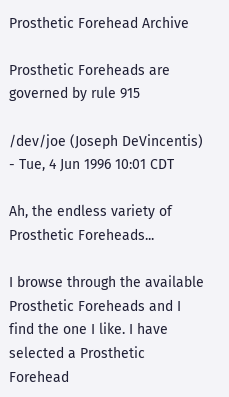Prosthetic Forehead Archive

Prosthetic Foreheads are governed by rule 915

/dev/joe (Joseph DeVincentis) - Tue, 4 Jun 1996 10:01 CDT

Ah, the endless variety of Prosthetic Foreheads...

I browse through the available Prosthetic Foreheads and I find the one I like. I have selected a Prosthetic Forehead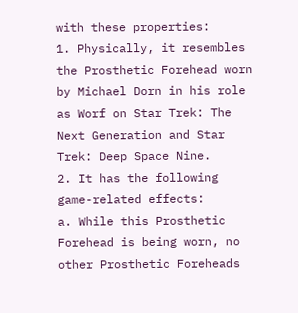with these properties:
1. Physically, it resembles the Prosthetic Forehead worn by Michael Dorn in his role as Worf on Star Trek: The Next Generation and Star Trek: Deep Space Nine.
2. It has the following game-related effects:
a. While this Prosthetic Forehead is being worn, no other Prosthetic Foreheads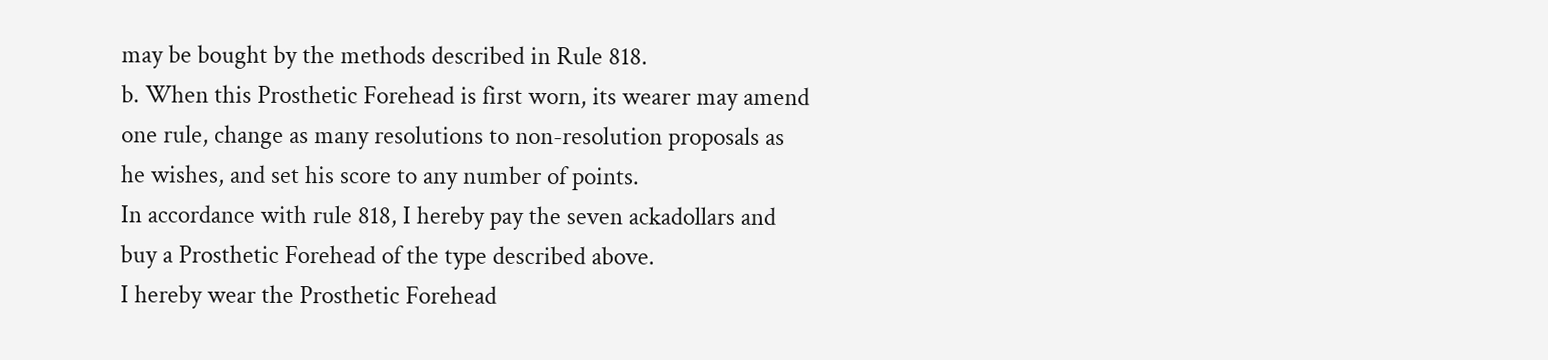may be bought by the methods described in Rule 818.
b. When this Prosthetic Forehead is first worn, its wearer may amend one rule, change as many resolutions to non-resolution proposals as he wishes, and set his score to any number of points.
In accordance with rule 818, I hereby pay the seven ackadollars and buy a Prosthetic Forehead of the type described above.
I hereby wear the Prosthetic Forehead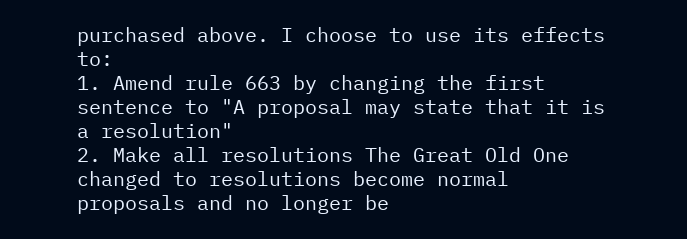purchased above. I choose to use its effects to:
1. Amend rule 663 by changing the first sentence to "A proposal may state that it is a resolution"
2. Make all resolutions The Great Old One changed to resolutions become normal proposals and no longer be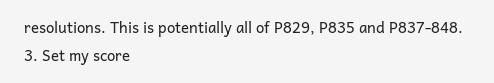resolutions. This is potentially all of P829, P835 and P837-848.
3. Set my score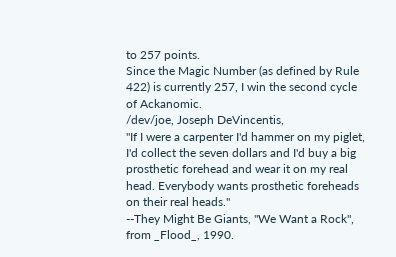to 257 points.
Since the Magic Number (as defined by Rule 422) is currently 257, I win the second cycle of Ackanomic.
/dev/joe, Joseph DeVincentis,
"If I were a carpenter I'd hammer on my piglet, I'd collect the seven dollars and I'd buy a big prosthetic forehead and wear it on my real head. Everybody wants prosthetic foreheads on their real heads."
--They Might Be Giants, "We Want a Rock", from _Flood_, 1990.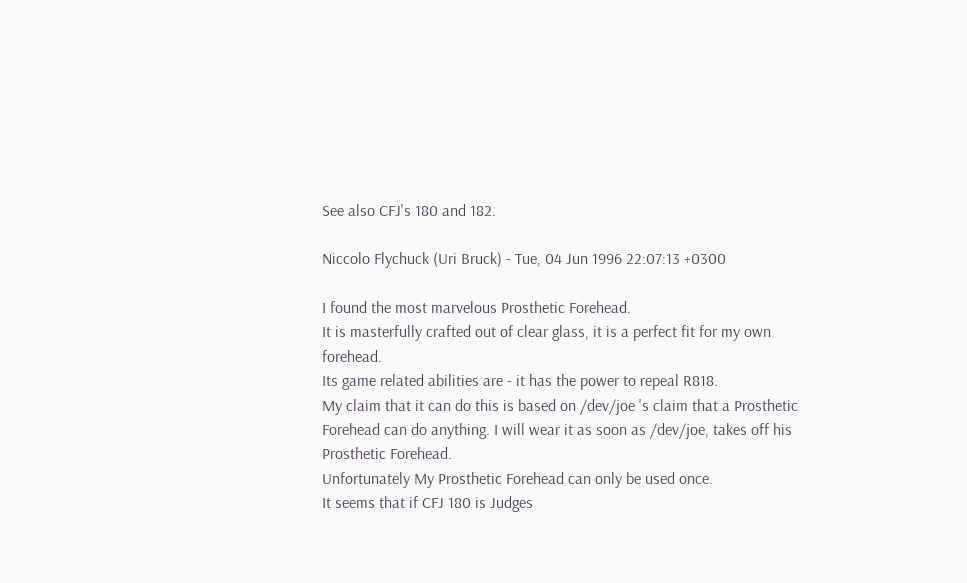See also CFJ's 180 and 182.

Niccolo Flychuck (Uri Bruck) - Tue, 04 Jun 1996 22:07:13 +0300

I found the most marvelous Prosthetic Forehead.
It is masterfully crafted out of clear glass, it is a perfect fit for my own forehead.
Its game related abilities are - it has the power to repeal R818.
My claim that it can do this is based on /dev/joe 's claim that a Prosthetic Forehead can do anything. I will wear it as soon as /dev/joe, takes off his Prosthetic Forehead.
Unfortunately My Prosthetic Forehead can only be used once.
It seems that if CFJ 180 is Judges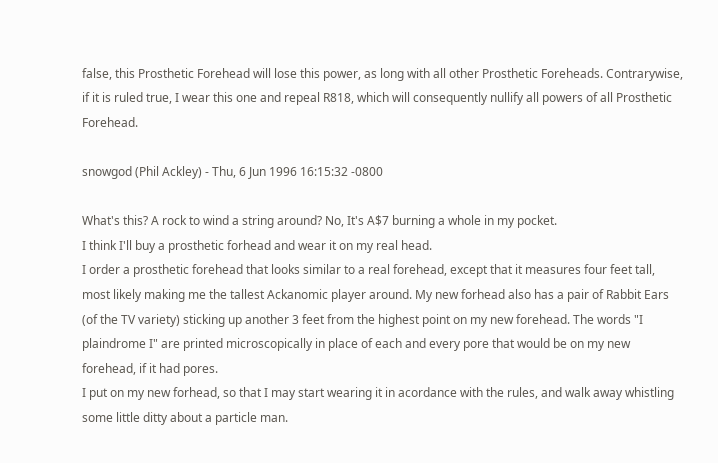false, this Prosthetic Forehead will lose this power, as long with all other Prosthetic Foreheads. Contrarywise, if it is ruled true, I wear this one and repeal R818, which will consequently nullify all powers of all Prosthetic Forehead.

snowgod (Phil Ackley) - Thu, 6 Jun 1996 16:15:32 -0800

What's this? A rock to wind a string around? No, It's A$7 burning a whole in my pocket.
I think I'll buy a prosthetic forhead and wear it on my real head.
I order a prosthetic forehead that looks similar to a real forehead, except that it measures four feet tall, most likely making me the tallest Ackanomic player around. My new forhead also has a pair of Rabbit Ears (of the TV variety) sticking up another 3 feet from the highest point on my new forehead. The words "I plaindrome I" are printed microscopically in place of each and every pore that would be on my new forehead, if it had pores.
I put on my new forhead, so that I may start wearing it in acordance with the rules, and walk away whistling some little ditty about a particle man.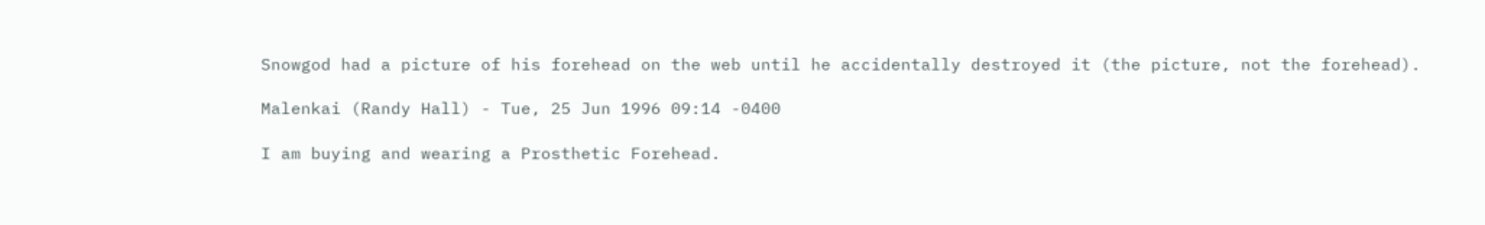Snowgod had a picture of his forehead on the web until he accidentally destroyed it (the picture, not the forehead).

Malenkai (Randy Hall) - Tue, 25 Jun 1996 09:14 -0400

I am buying and wearing a Prosthetic Forehead.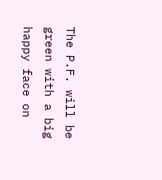The P.F. will be green with a big happy face on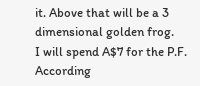it. Above that will be a 3 dimensional golden frog.
I will spend A$7 for the P.F. According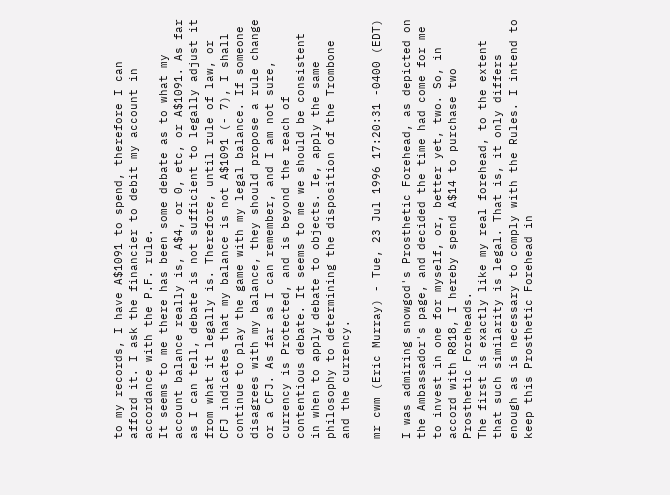to my records, I have A$1091 to spend, therefore I can afford it. I ask the financier to debit my account in accordance with the P.F. rule.
It seems to me there has been some debate as to what my account balance really is, A$4, or 0, etc, or A$1091. As far as I can tell, debate is not sufficient to legally adjust it from what it legally is. Therefore, until rule of law, or CFJ indicates that my balance is not A$1091 (- 7), I shall continue to play the game with my legal balance. If someone disagrees with my balance, they should propose a rule change or a CFJ. As far as I can remember, and I am not sure, currency is Protected, and is beyond the reach of contentious debate. It seems to me we should be consistent in when to apply debate to objects. Ie, apply the same philosophy to determining the disposition of the Trombone and the currency.

mr cwm (Eric Murray) - Tue, 23 Jul 1996 17:20:31 -0400 (EDT)

I was admiring snowgod's Prosthetic Forehead, as depicted on the Ambassador's page, and decided the time had come for me to invest in one for myself, or, better yet, two. So, in accord with R818, I hereby spend A$14 to purchase two Prosthetic Foreheads.
The first is exactly like my real forehead, to the extent that such similarity is legal. That is, it only differs enough as is necessary to comply with the Rules. I intend to keep this Prosthetic Forehead in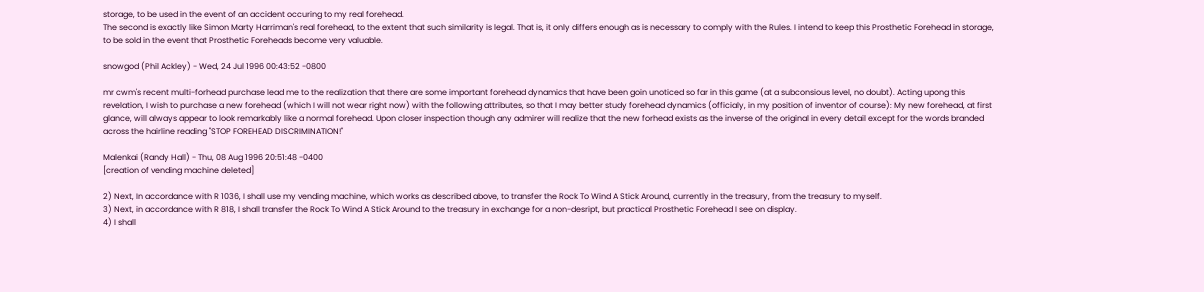storage, to be used in the event of an accident occuring to my real forehead.
The second is exactly like Simon Marty Harriman's real forehead, to the extent that such similarity is legal. That is, it only differs enough as is necessary to comply with the Rules. I intend to keep this Prosthetic Forehead in storage, to be sold in the event that Prosthetic Foreheads become very valuable.

snowgod (Phil Ackley) - Wed, 24 Jul 1996 00:43:52 -0800

mr cwm's recent multi-forhead purchase lead me to the realization that there are some important forehead dynamics that have been goin unoticed so far in this game (at a subconsious level, no doubt). Acting upong this revelation, I wish to purchase a new forehead (which I will not wear right now) with the following attributes, so that I may better study forehead dynamics (officialy, in my position of inventor of course): My new forehead, at first glance, will always appear to look remarkably like a normal forehead. Upon closer inspection though any admirer will realize that the new forhead exists as the inverse of the original in every detail except for the words branded across the hairline reading "STOP FOREHEAD DISCRIMINATION!"

Malenkai (Randy Hall) - Thu, 08 Aug 1996 20:51:48 -0400
[creation of vending machine deleted]

2) Next, In accordance with R 1036, I shall use my vending machine, which works as described above, to transfer the Rock To Wind A Stick Around, currently in the treasury, from the treasury to myself.
3) Next, in accordance with R 818, I shall transfer the Rock To Wind A Stick Around to the treasury in exchange for a non-desript, but practical Prosthetic Forehead I see on display.
4) I shall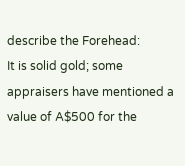describe the Forehead:
It is solid gold; some appraisers have mentioned a value of A$500 for the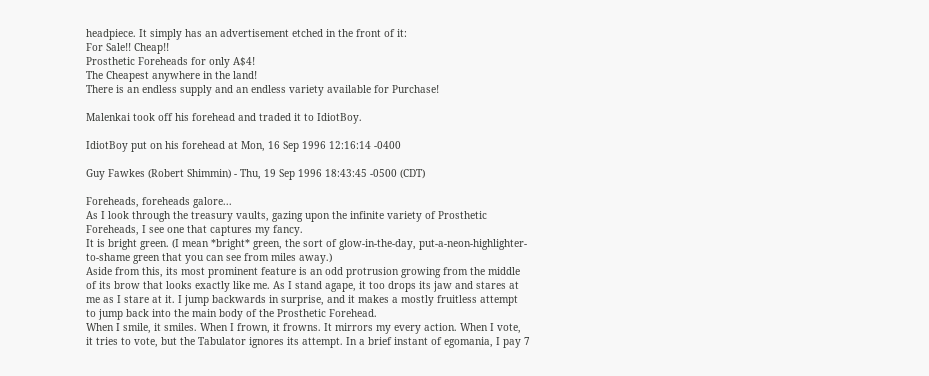headpiece. It simply has an advertisement etched in the front of it:
For Sale!! Cheap!!
Prosthetic Foreheads for only A$4!
The Cheapest anywhere in the land!
There is an endless supply and an endless variety available for Purchase!

Malenkai took off his forehead and traded it to IdiotBoy.

IdiotBoy put on his forehead at Mon, 16 Sep 1996 12:16:14 -0400

Guy Fawkes (Robert Shimmin) - Thu, 19 Sep 1996 18:43:45 -0500 (CDT)

Foreheads, foreheads galore...
As I look through the treasury vaults, gazing upon the infinite variety of Prosthetic Foreheads, I see one that captures my fancy.
It is bright green. (I mean *bright* green, the sort of glow-in-the-day, put-a-neon-highlighter-to-shame green that you can see from miles away.)
Aside from this, its most prominent feature is an odd protrusion growing from the middle of its brow that looks exactly like me. As I stand agape, it too drops its jaw and stares at me as I stare at it. I jump backwards in surprise, and it makes a mostly fruitless attempt to jump back into the main body of the Prosthetic Forehead.
When I smile, it smiles. When I frown, it frowns. It mirrors my every action. When I vote, it tries to vote, but the Tabulator ignores its attempt. In a brief instant of egomania, I pay 7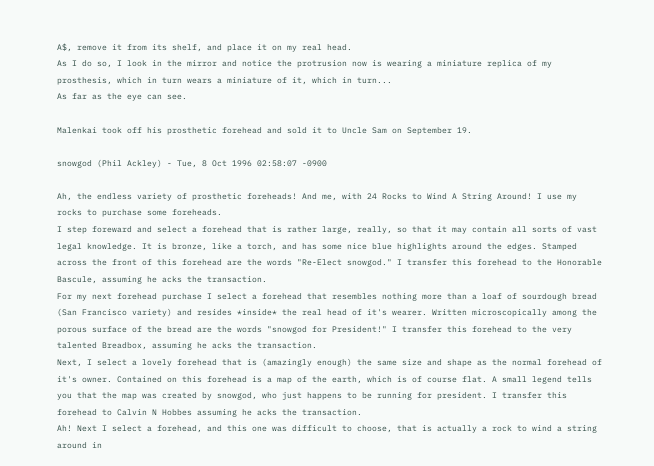A$, remove it from its shelf, and place it on my real head.
As I do so, I look in the mirror and notice the protrusion now is wearing a miniature replica of my prosthesis, which in turn wears a miniature of it, which in turn...
As far as the eye can see.

Malenkai took off his prosthetic forehead and sold it to Uncle Sam on September 19.

snowgod (Phil Ackley) - Tue, 8 Oct 1996 02:58:07 -0900

Ah, the endless variety of prosthetic foreheads! And me, with 24 Rocks to Wind A String Around! I use my rocks to purchase some foreheads.
I step foreward and select a forehead that is rather large, really, so that it may contain all sorts of vast legal knowledge. It is bronze, like a torch, and has some nice blue highlights around the edges. Stamped across the front of this forehead are the words "Re-Elect snowgod." I transfer this forehead to the Honorable Bascule, assuming he acks the transaction.
For my next forehead purchase I select a forehead that resembles nothing more than a loaf of sourdough bread (San Francisco variety) and resides *inside* the real head of it's wearer. Written microscopically among the porous surface of the bread are the words "snowgod for President!" I transfer this forehead to the very talented Breadbox, assuming he acks the transaction.
Next, I select a lovely forehead that is (amazingly enough) the same size and shape as the normal forehead of it's owner. Contained on this forehead is a map of the earth, which is of course flat. A small legend tells you that the map was created by snowgod, who just happens to be running for president. I transfer this forehead to Calvin N Hobbes assuming he acks the transaction.
Ah! Next I select a forehead, and this one was difficult to choose, that is actually a rock to wind a string around in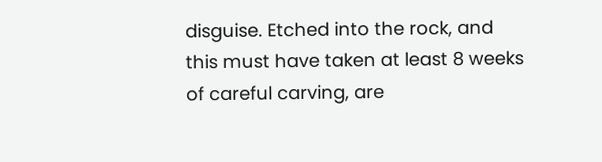disguise. Etched into the rock, and this must have taken at least 8 weeks of careful carving, are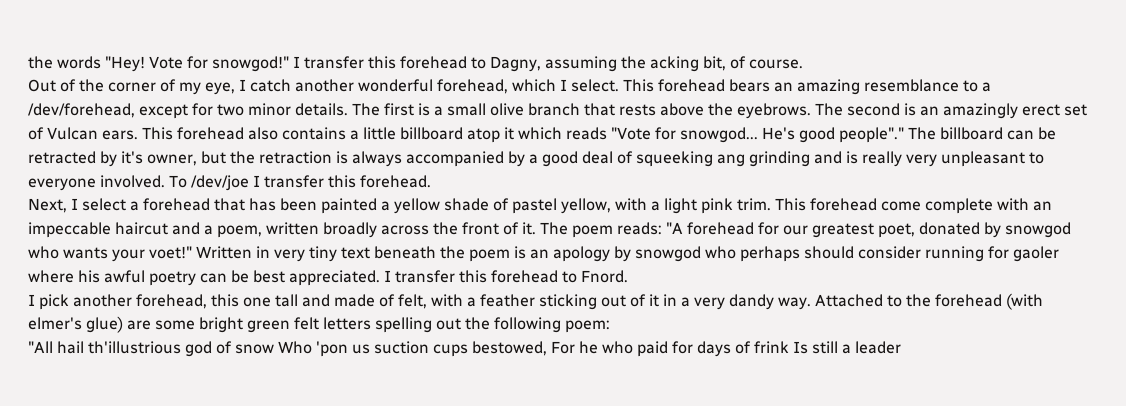the words "Hey! Vote for snowgod!" I transfer this forehead to Dagny, assuming the acking bit, of course.
Out of the corner of my eye, I catch another wonderful forehead, which I select. This forehead bears an amazing resemblance to a /dev/forehead, except for two minor details. The first is a small olive branch that rests above the eyebrows. The second is an amazingly erect set of Vulcan ears. This forehead also contains a little billboard atop it which reads "Vote for snowgod... He's good people"." The billboard can be retracted by it's owner, but the retraction is always accompanied by a good deal of squeeking ang grinding and is really very unpleasant to everyone involved. To /dev/joe I transfer this forehead.
Next, I select a forehead that has been painted a yellow shade of pastel yellow, with a light pink trim. This forehead come complete with an impeccable haircut and a poem, written broadly across the front of it. The poem reads: "A forehead for our greatest poet, donated by snowgod who wants your voet!" Written in very tiny text beneath the poem is an apology by snowgod who perhaps should consider running for gaoler where his awful poetry can be best appreciated. I transfer this forehead to Fnord.
I pick another forehead, this one tall and made of felt, with a feather sticking out of it in a very dandy way. Attached to the forehead (with elmer's glue) are some bright green felt letters spelling out the following poem:
"All hail th'illustrious god of snow Who 'pon us suction cups bestowed, For he who paid for days of frink Is still a leader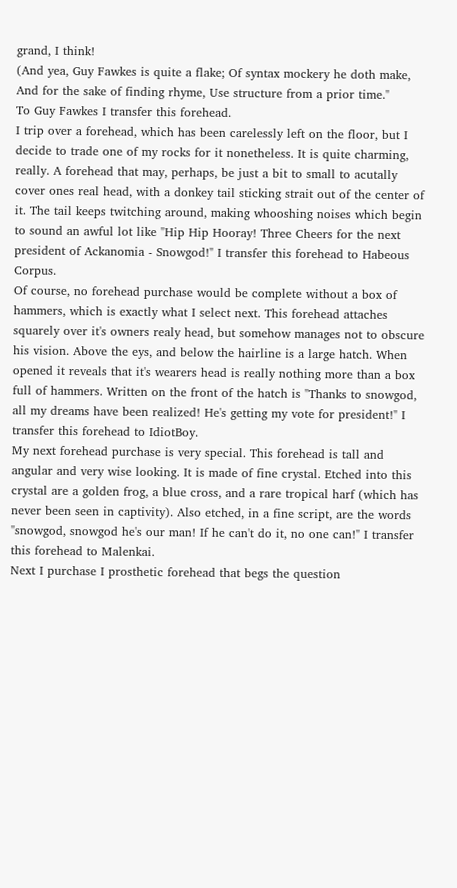grand, I think!
(And yea, Guy Fawkes is quite a flake; Of syntax mockery he doth make, And for the sake of finding rhyme, Use structure from a prior time."
To Guy Fawkes I transfer this forehead.
I trip over a forehead, which has been carelessly left on the floor, but I decide to trade one of my rocks for it nonetheless. It is quite charming, really. A forehead that may, perhaps, be just a bit to small to acutally cover ones real head, with a donkey tail sticking strait out of the center of it. The tail keeps twitching around, making whooshing noises which begin to sound an awful lot like "Hip Hip Hooray! Three Cheers for the next president of Ackanomia - Snowgod!" I transfer this forehead to Habeous Corpus.
Of course, no forehead purchase would be complete without a box of hammers, which is exactly what I select next. This forehead attaches squarely over it's owners realy head, but somehow manages not to obscure his vision. Above the eys, and below the hairline is a large hatch. When opened it reveals that it's wearers head is really nothing more than a box full of hammers. Written on the front of the hatch is "Thanks to snowgod, all my dreams have been realized! He's getting my vote for president!" I transfer this forehead to IdiotBoy.
My next forehead purchase is very special. This forehead is tall and angular and very wise looking. It is made of fine crystal. Etched into this crystal are a golden frog, a blue cross, and a rare tropical harf (which has never been seen in captivity). Also etched, in a fine script, are the words "snowgod, snowgod he's our man! If he can't do it, no one can!" I transfer this forehead to Malenkai.
Next I purchase I prosthetic forehead that begs the question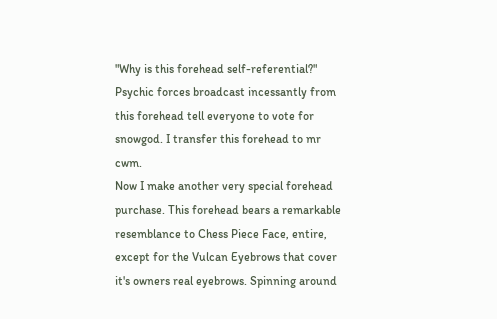"Why is this forehead self-referential?" Psychic forces broadcast incessantly from this forehead tell everyone to vote for snowgod. I transfer this forehead to mr cwm.
Now I make another very special forehead purchase. This forehead bears a remarkable resemblance to Chess Piece Face, entire, except for the Vulcan Eyebrows that cover it's owners real eyebrows. Spinning around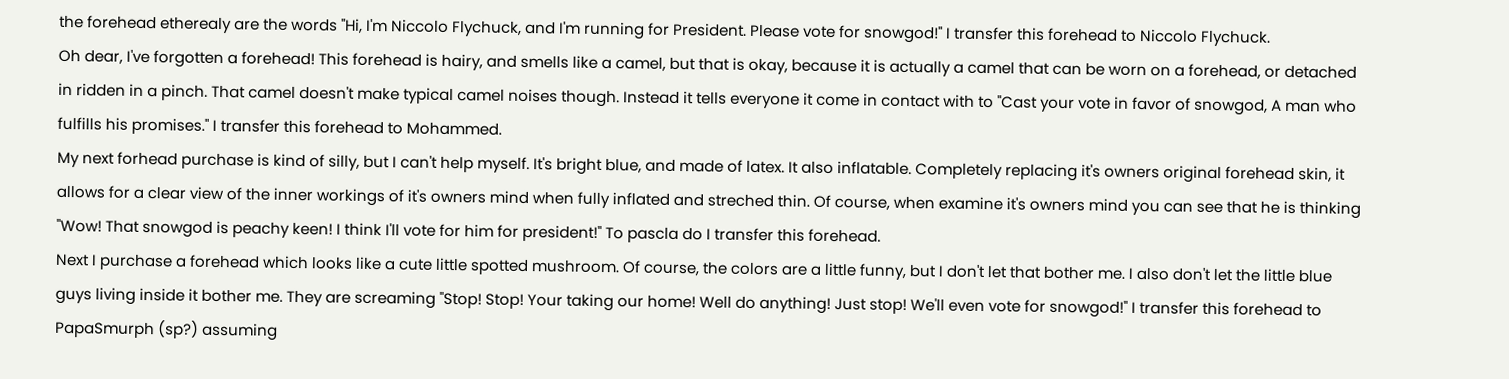the forehead etherealy are the words "Hi, I'm Niccolo Flychuck, and I'm running for President. Please vote for snowgod!" I transfer this forehead to Niccolo Flychuck.
Oh dear, I've forgotten a forehead! This forehead is hairy, and smells like a camel, but that is okay, because it is actually a camel that can be worn on a forehead, or detached in ridden in a pinch. That camel doesn't make typical camel noises though. Instead it tells everyone it come in contact with to "Cast your vote in favor of snowgod, A man who fulfills his promises." I transfer this forehead to Mohammed.
My next forhead purchase is kind of silly, but I can't help myself. It's bright blue, and made of latex. It also inflatable. Completely replacing it's owners original forehead skin, it allows for a clear view of the inner workings of it's owners mind when fully inflated and streched thin. Of course, when examine it's owners mind you can see that he is thinking "Wow! That snowgod is peachy keen! I think I'll vote for him for president!" To pascla do I transfer this forehead.
Next I purchase a forehead which looks like a cute little spotted mushroom. Of course, the colors are a little funny, but I don't let that bother me. I also don't let the little blue guys living inside it bother me. They are screaming "Stop! Stop! Your taking our home! Well do anything! Just stop! We'll even vote for snowgod!" I transfer this forehead to PapaSmurph (sp?) assuming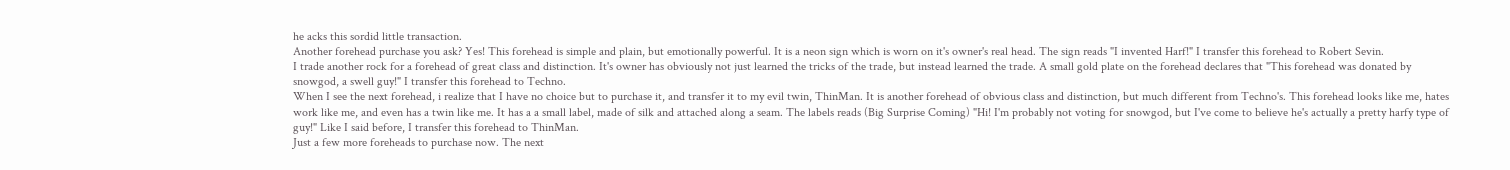he acks this sordid little transaction.
Another forehead purchase you ask? Yes! This forehead is simple and plain, but emotionally powerful. It is a neon sign which is worn on it's owner's real head. The sign reads "I invented Harf!" I transfer this forehead to Robert Sevin.
I trade another rock for a forehead of great class and distinction. It's owner has obviously not just learned the tricks of the trade, but instead learned the trade. A small gold plate on the forehead declares that "This forehead was donated by snowgod, a swell guy!" I transfer this forehead to Techno.
When I see the next forehead, i realize that I have no choice but to purchase it, and transfer it to my evil twin, ThinMan. It is another forehead of obvious class and distinction, but much different from Techno's. This forehead looks like me, hates work like me, and even has a twin like me. It has a a small label, made of silk and attached along a seam. The labels reads (Big Surprise Coming) "Hi! I'm probably not voting for snowgod, but I've come to believe he's actually a pretty harfy type of guy!" Like I said before, I transfer this forehead to ThinMan.
Just a few more foreheads to purchase now. The next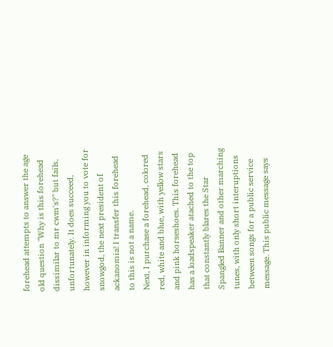forehead attempts to answer the age old question "Why is this forehead dissimilar to mr cwm's?" but fails, unfortunately. It does succeed, however in informing you to vote for snowgod, the next president of ackanomia! I transfer this forehead to this is not a name.
Next, I purchase a forehead, colored red, white and blue, with yellow stars and pink horseshoes. This forehead has a loadspeaker atached to the top that constantly blares the Star Spangled Banner and other marching tunes, with only short interuptions between songs for a public service message. This public message says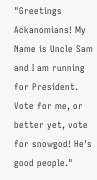"Greetings Ackanomians! My Name is Uncle Sam and I am running for President. Vote for me, or better yet, vote for snowgod! He's good people."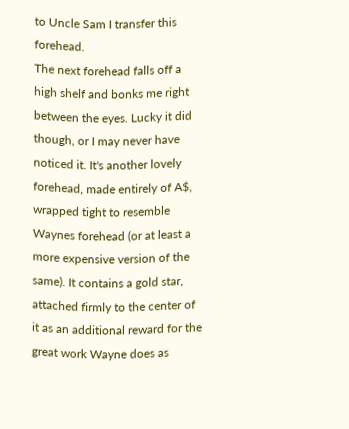to Uncle Sam I transfer this forehead.
The next forehead falls off a high shelf and bonks me right between the eyes. Lucky it did though, or I may never have noticed it. It's another lovely forehead, made entirely of A$, wrapped tight to resemble Waynes forehead (or at least a more expensive version of the same). It contains a gold star, attached firmly to the center of it as an additional reward for the great work Wayne does as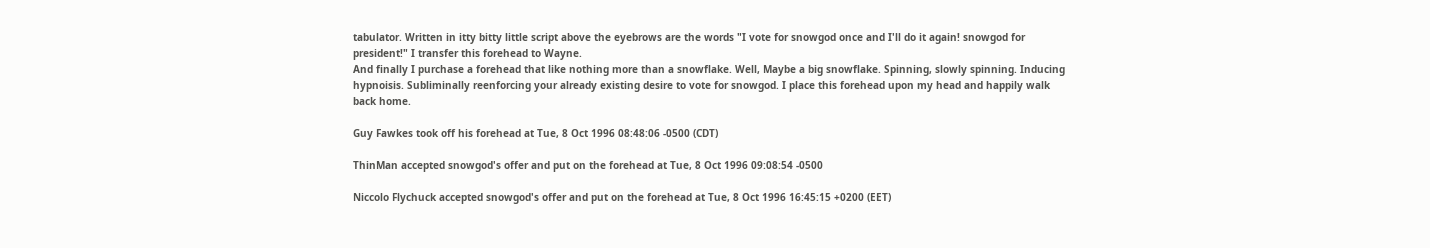tabulator. Written in itty bitty little script above the eyebrows are the words "I vote for snowgod once and I'll do it again! snowgod for president!" I transfer this forehead to Wayne.
And finally I purchase a forehead that like nothing more than a snowflake. Well, Maybe a big snowflake. Spinning, slowly spinning. Inducing hypnoisis. Subliminally reenforcing your already existing desire to vote for snowgod. I place this forehead upon my head and happily walk back home.

Guy Fawkes took off his forehead at Tue, 8 Oct 1996 08:48:06 -0500 (CDT)

ThinMan accepted snowgod's offer and put on the forehead at Tue, 8 Oct 1996 09:08:54 -0500

Niccolo Flychuck accepted snowgod's offer and put on the forehead at Tue, 8 Oct 1996 16:45:15 +0200 (EET)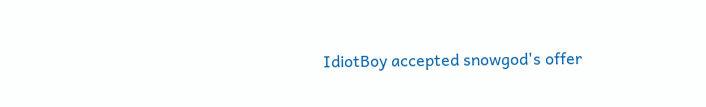IdiotBoy accepted snowgod's offer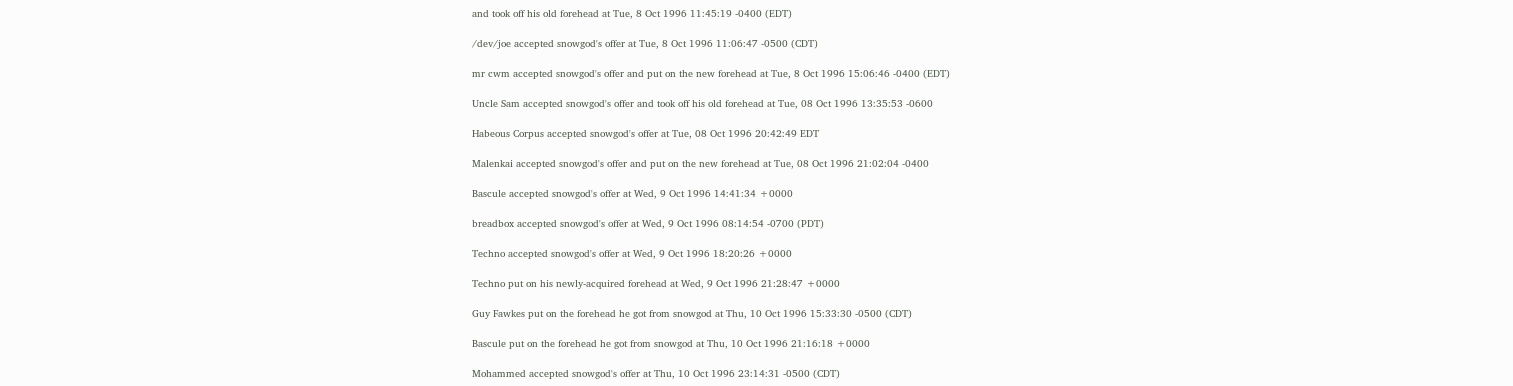and took off his old forehead at Tue, 8 Oct 1996 11:45:19 -0400 (EDT)

/dev/joe accepted snowgod's offer at Tue, 8 Oct 1996 11:06:47 -0500 (CDT)

mr cwm accepted snowgod's offer and put on the new forehead at Tue, 8 Oct 1996 15:06:46 -0400 (EDT)

Uncle Sam accepted snowgod's offer and took off his old forehead at Tue, 08 Oct 1996 13:35:53 -0600

Habeous Corpus accepted snowgod's offer at Tue, 08 Oct 1996 20:42:49 EDT

Malenkai accepted snowgod's offer and put on the new forehead at Tue, 08 Oct 1996 21:02:04 -0400

Bascule accepted snowgod's offer at Wed, 9 Oct 1996 14:41:34 +0000

breadbox accepted snowgod's offer at Wed, 9 Oct 1996 08:14:54 -0700 (PDT)

Techno accepted snowgod's offer at Wed, 9 Oct 1996 18:20:26 +0000

Techno put on his newly-acquired forehead at Wed, 9 Oct 1996 21:28:47 +0000

Guy Fawkes put on the forehead he got from snowgod at Thu, 10 Oct 1996 15:33:30 -0500 (CDT)

Bascule put on the forehead he got from snowgod at Thu, 10 Oct 1996 21:16:18 +0000

Mohammed accepted snowgod's offer at Thu, 10 Oct 1996 23:14:31 -0500 (CDT)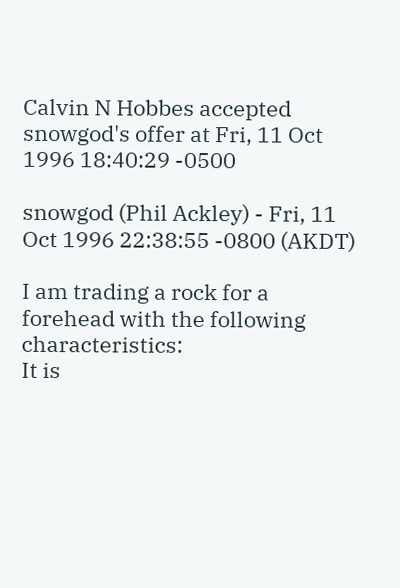Calvin N Hobbes accepted snowgod's offer at Fri, 11 Oct 1996 18:40:29 -0500

snowgod (Phil Ackley) - Fri, 11 Oct 1996 22:38:55 -0800 (AKDT)

I am trading a rock for a forehead with the following characteristics:
It is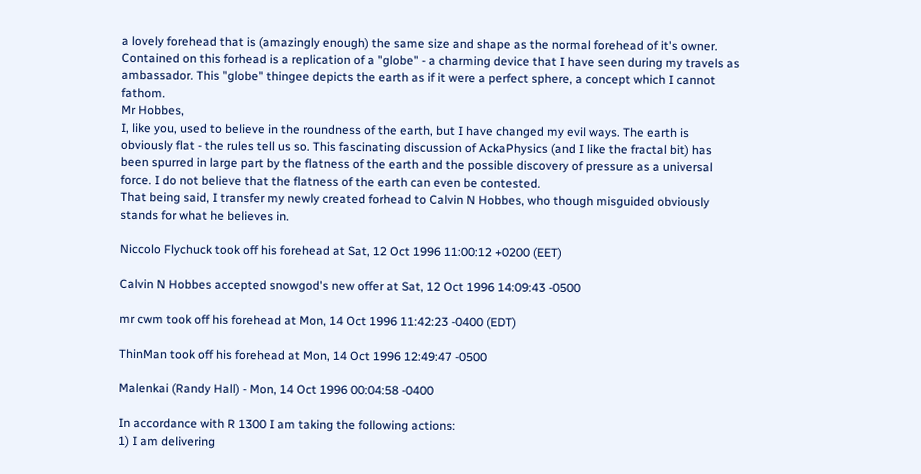a lovely forehead that is (amazingly enough) the same size and shape as the normal forehead of it's owner. Contained on this forhead is a replication of a "globe" - a charming device that I have seen during my travels as ambassador. This "globe" thingee depicts the earth as if it were a perfect sphere, a concept which I cannot fathom.
Mr Hobbes,
I, like you, used to believe in the roundness of the earth, but I have changed my evil ways. The earth is obviously flat - the rules tell us so. This fascinating discussion of AckaPhysics (and I like the fractal bit) has been spurred in large part by the flatness of the earth and the possible discovery of pressure as a universal force. I do not believe that the flatness of the earth can even be contested.
That being said, I transfer my newly created forhead to Calvin N Hobbes, who though misguided obviously stands for what he believes in.

Niccolo Flychuck took off his forehead at Sat, 12 Oct 1996 11:00:12 +0200 (EET)

Calvin N Hobbes accepted snowgod's new offer at Sat, 12 Oct 1996 14:09:43 -0500

mr cwm took off his forehead at Mon, 14 Oct 1996 11:42:23 -0400 (EDT)

ThinMan took off his forehead at Mon, 14 Oct 1996 12:49:47 -0500

Malenkai (Randy Hall) - Mon, 14 Oct 1996 00:04:58 -0400

In accordance with R 1300 I am taking the following actions:
1) I am delivering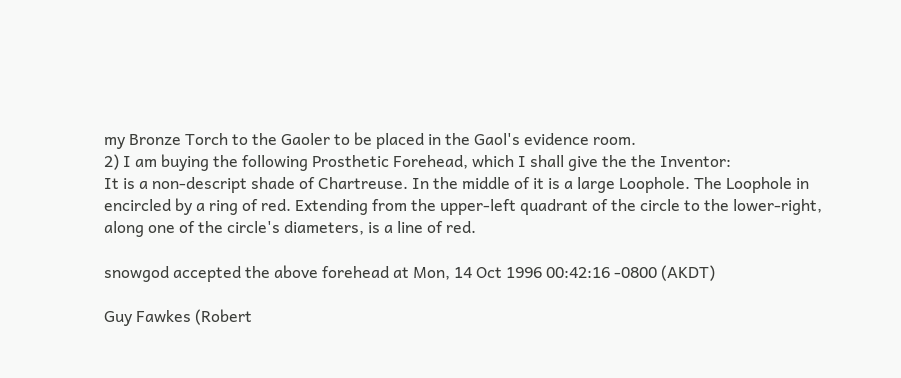my Bronze Torch to the Gaoler to be placed in the Gaol's evidence room.
2) I am buying the following Prosthetic Forehead, which I shall give the the Inventor:
It is a non-descript shade of Chartreuse. In the middle of it is a large Loophole. The Loophole in encircled by a ring of red. Extending from the upper-left quadrant of the circle to the lower-right, along one of the circle's diameters, is a line of red.

snowgod accepted the above forehead at Mon, 14 Oct 1996 00:42:16 -0800 (AKDT)

Guy Fawkes (Robert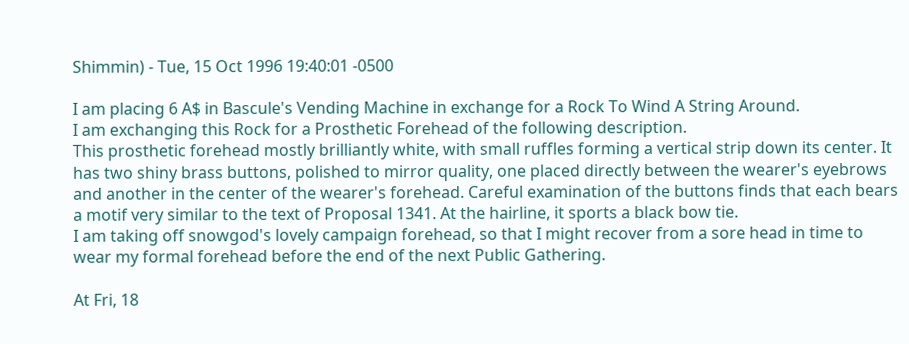Shimmin) - Tue, 15 Oct 1996 19:40:01 -0500

I am placing 6 A$ in Bascule's Vending Machine in exchange for a Rock To Wind A String Around.
I am exchanging this Rock for a Prosthetic Forehead of the following description.
This prosthetic forehead mostly brilliantly white, with small ruffles forming a vertical strip down its center. It has two shiny brass buttons, polished to mirror quality, one placed directly between the wearer's eyebrows and another in the center of the wearer's forehead. Careful examination of the buttons finds that each bears a motif very similar to the text of Proposal 1341. At the hairline, it sports a black bow tie.
I am taking off snowgod's lovely campaign forehead, so that I might recover from a sore head in time to wear my formal forehead before the end of the next Public Gathering.

At Fri, 18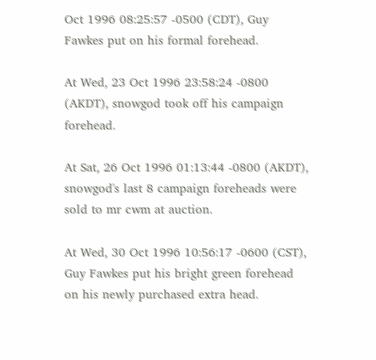Oct 1996 08:25:57 -0500 (CDT), Guy Fawkes put on his formal forehead.

At Wed, 23 Oct 1996 23:58:24 -0800 (AKDT), snowgod took off his campaign forehead.

At Sat, 26 Oct 1996 01:13:44 -0800 (AKDT), snowgod's last 8 campaign foreheads were sold to mr cwm at auction.

At Wed, 30 Oct 1996 10:56:17 -0600 (CST), Guy Fawkes put his bright green forehead on his newly purchased extra head.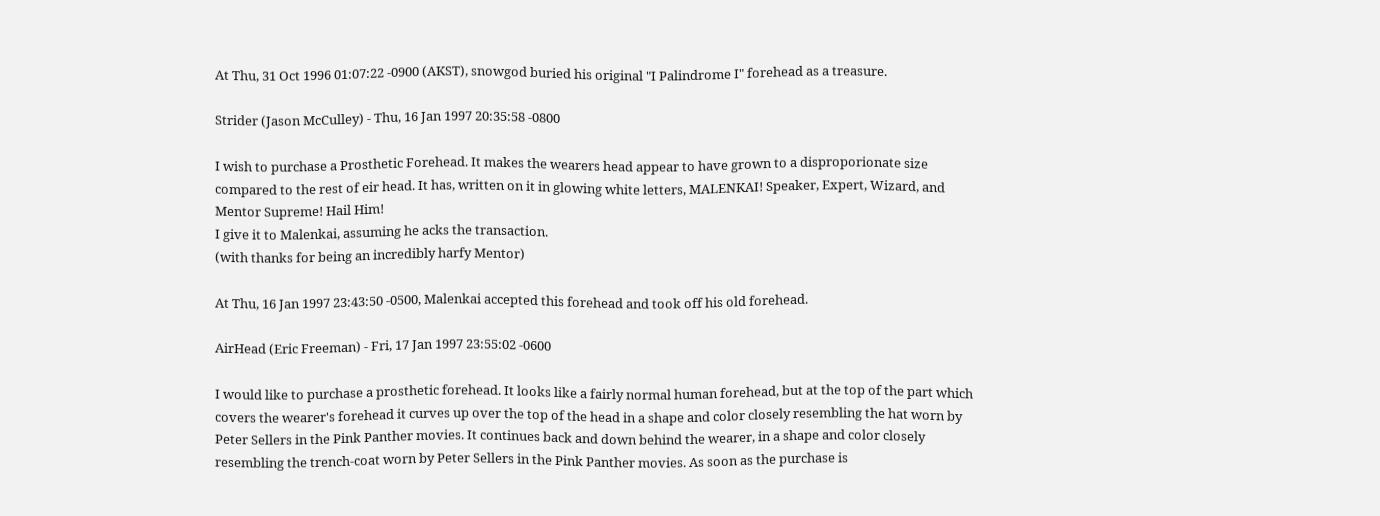At Thu, 31 Oct 1996 01:07:22 -0900 (AKST), snowgod buried his original "I Palindrome I" forehead as a treasure.

Strider (Jason McCulley) - Thu, 16 Jan 1997 20:35:58 -0800

I wish to purchase a Prosthetic Forehead. It makes the wearers head appear to have grown to a disproporionate size compared to the rest of eir head. It has, written on it in glowing white letters, MALENKAI! Speaker, Expert, Wizard, and Mentor Supreme! Hail Him!
I give it to Malenkai, assuming he acks the transaction.
(with thanks for being an incredibly harfy Mentor)

At Thu, 16 Jan 1997 23:43:50 -0500, Malenkai accepted this forehead and took off his old forehead.

AirHead (Eric Freeman) - Fri, 17 Jan 1997 23:55:02 -0600

I would like to purchase a prosthetic forehead. It looks like a fairly normal human forehead, but at the top of the part which covers the wearer's forehead it curves up over the top of the head in a shape and color closely resembling the hat worn by Peter Sellers in the Pink Panther movies. It continues back and down behind the wearer, in a shape and color closely resembling the trench-coat worn by Peter Sellers in the Pink Panther movies. As soon as the purchase is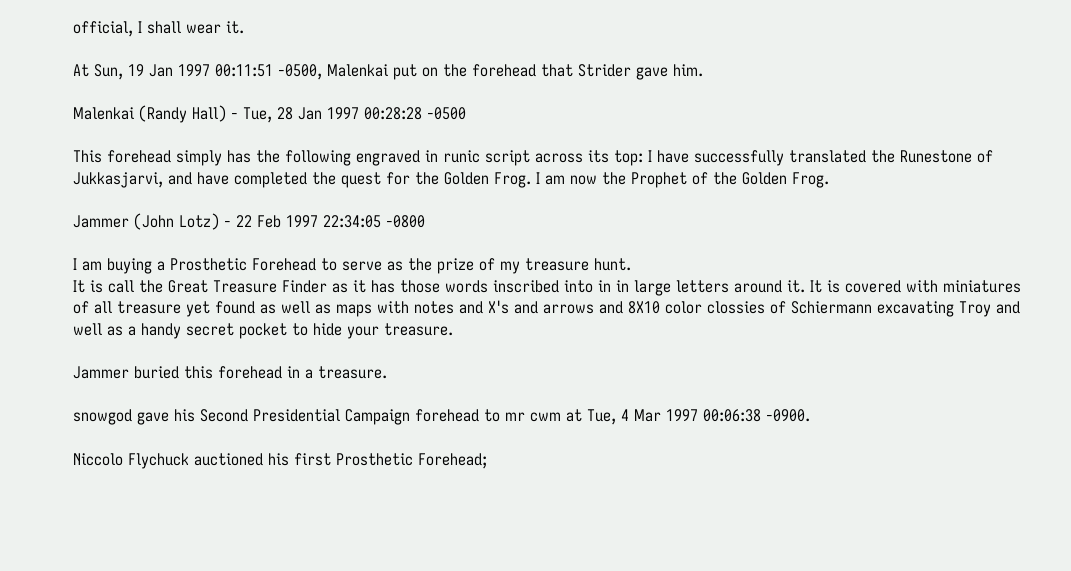official, I shall wear it.

At Sun, 19 Jan 1997 00:11:51 -0500, Malenkai put on the forehead that Strider gave him.

Malenkai (Randy Hall) - Tue, 28 Jan 1997 00:28:28 -0500

This forehead simply has the following engraved in runic script across its top: I have successfully translated the Runestone of Jukkasjarvi, and have completed the quest for the Golden Frog. I am now the Prophet of the Golden Frog.

Jammer (John Lotz) - 22 Feb 1997 22:34:05 -0800

I am buying a Prosthetic Forehead to serve as the prize of my treasure hunt.
It is call the Great Treasure Finder as it has those words inscribed into in in large letters around it. It is covered with miniatures of all treasure yet found as well as maps with notes and X's and arrows and 8X10 color clossies of Schiermann excavating Troy and well as a handy secret pocket to hide your treasure.

Jammer buried this forehead in a treasure.

snowgod gave his Second Presidential Campaign forehead to mr cwm at Tue, 4 Mar 1997 00:06:38 -0900.

Niccolo Flychuck auctioned his first Prosthetic Forehead;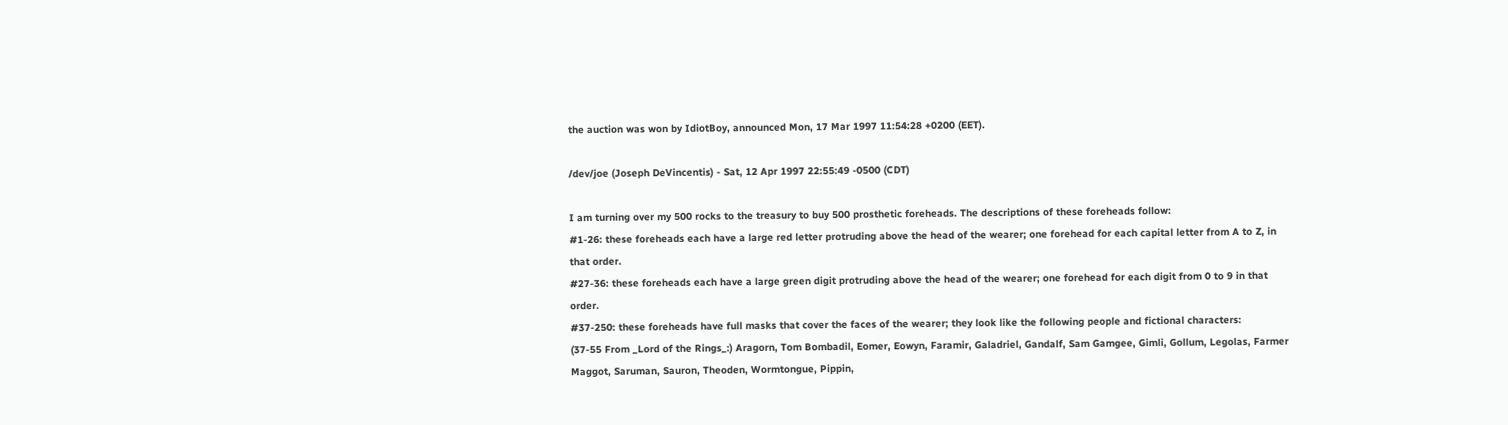the auction was won by IdiotBoy, announced Mon, 17 Mar 1997 11:54:28 +0200 (EET).

/dev/joe (Joseph DeVincentis) - Sat, 12 Apr 1997 22:55:49 -0500 (CDT)

I am turning over my 500 rocks to the treasury to buy 500 prosthetic foreheads. The descriptions of these foreheads follow:
#1-26: these foreheads each have a large red letter protruding above the head of the wearer; one forehead for each capital letter from A to Z, in that order.
#27-36: these foreheads each have a large green digit protruding above the head of the wearer; one forehead for each digit from 0 to 9 in that order.
#37-250: these foreheads have full masks that cover the faces of the wearer; they look like the following people and fictional characters:
(37-55 From _Lord of the Rings_:) Aragorn, Tom Bombadil, Eomer, Eowyn, Faramir, Galadriel, Gandalf, Sam Gamgee, Gimli, Gollum, Legolas, Farmer Maggot, Saruman, Sauron, Theoden, Wormtongue, Pippin,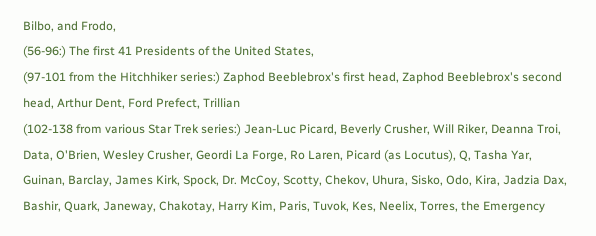Bilbo, and Frodo,
(56-96:) The first 41 Presidents of the United States,
(97-101 from the Hitchhiker series:) Zaphod Beeblebrox's first head, Zaphod Beeblebrox's second head, Arthur Dent, Ford Prefect, Trillian
(102-138 from various Star Trek series:) Jean-Luc Picard, Beverly Crusher, Will Riker, Deanna Troi, Data, O'Brien, Wesley Crusher, Geordi La Forge, Ro Laren, Picard (as Locutus), Q, Tasha Yar, Guinan, Barclay, James Kirk, Spock, Dr. McCoy, Scotty, Chekov, Uhura, Sisko, Odo, Kira, Jadzia Dax, Bashir, Quark, Janeway, Chakotay, Harry Kim, Paris, Tuvok, Kes, Neelix, Torres, the Emergency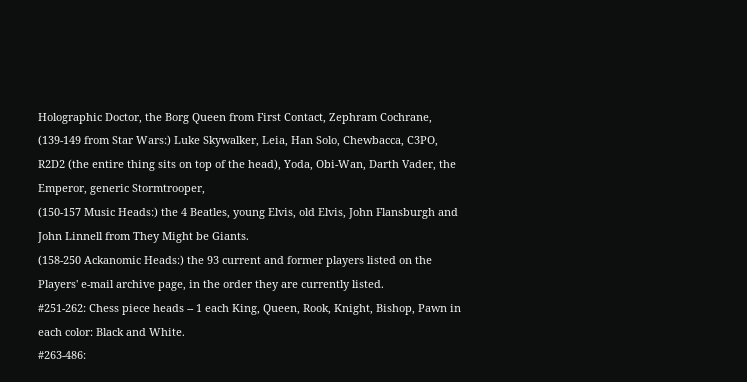Holographic Doctor, the Borg Queen from First Contact, Zephram Cochrane,
(139-149 from Star Wars:) Luke Skywalker, Leia, Han Solo, Chewbacca, C3PO, R2D2 (the entire thing sits on top of the head), Yoda, Obi-Wan, Darth Vader, the Emperor, generic Stormtrooper,
(150-157 Music Heads:) the 4 Beatles, young Elvis, old Elvis, John Flansburgh and John Linnell from They Might be Giants.
(158-250 Ackanomic Heads:) the 93 current and former players listed on the Players' e-mail archive page, in the order they are currently listed.
#251-262: Chess piece heads -- 1 each King, Queen, Rook, Knight, Bishop, Pawn in each color: Black and White.
#263-486: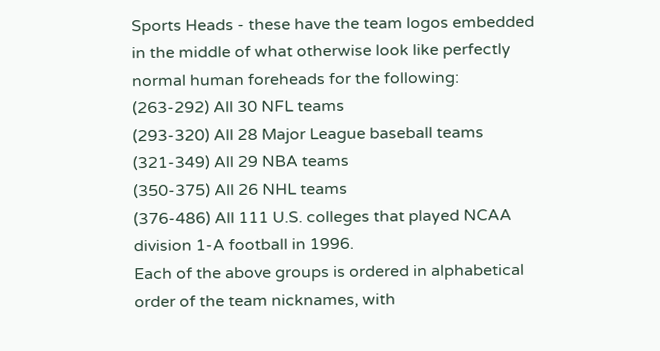Sports Heads - these have the team logos embedded in the middle of what otherwise look like perfectly normal human foreheads for the following:
(263-292) All 30 NFL teams
(293-320) All 28 Major League baseball teams
(321-349) All 29 NBA teams
(350-375) All 26 NHL teams
(376-486) All 111 U.S. colleges that played NCAA division 1-A football in 1996.
Each of the above groups is ordered in alphabetical order of the team nicknames, with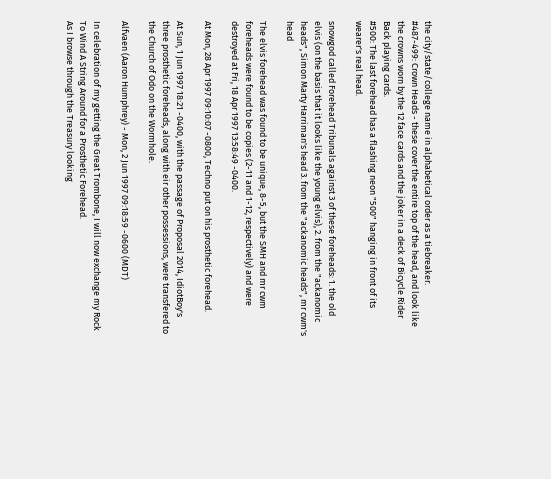the city/state/college name in alphabetical order as a tiebreaker.
#487-499: Crown Heads - these cover the entire top of the head, and look like the crowns worn by the 12 face cards and the joker in a deck of Bicycle Rider Back playing cards.
#500: The last forehead has a flashing neon "500" hanging in front of its wearer's real head.

snowgod called Forehead Tribunals against 3 of these foreheads: 1. the old elvis (on the basis that it looks like the young elvis), 2. from the "ackanomic heads", Simon Marty Harriman's head 3. from the "ackanomic heads", mr cwm's head

The elvis forehead was found to be unique, 8-5, but the SMH and mr cwm foreheads were found to be copies (2-11 and 1-12, respectively) and were destroyed at Fri, 18 Apr 1997 13:58:49 -0400.

At Mon, 28 Apr 1997 09:10:07 -0800, Techno put on his prosthetic forehead.

At Sun, 1 Jun 1997 18:21 -0400, with the passage of Proposal 2014, IdiotBoy's three prosthetic foreheads, along with eir other possessions, were transfered to the Church of Odo on the Wormhole.

Alfvaen (Aaron Humphrey) - Mon, 2 Jun 1997 09:18:59 -0600 (MDT)

In celebration of my getting the Great Trombone, I will now exchange my Rock To Wind A String Around for a Prosthetic Forehead.
As I browse through the Treasury looking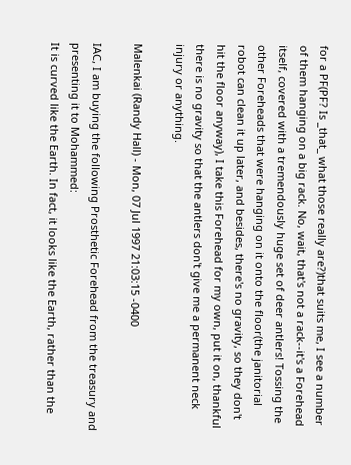for a PF(PF? Is _that_ what those really are?)that suits me, I see a number of them hanging on a big rack. No, wait, that's not a rack--it's a Forehead itself, covered with a tremendously huge set of deer antlers! Tossing the other Foreheads that were hanging on it onto the floor(the janitorial robot can clean it up later, and besides, there's no gravity, so they don't hit the floor anyway), I take this Forehead for my own, put it on, thankful there is no gravity so that the antlers don't give me a permanent neck injury or anything.

Malenkai (Randy Hall) - Mon, 07 Jul 1997 21:03:15 -0400

IAC, I am buying the following Prosthetic Forehead from the treasury and presenting it to Mohammed:
It is curved like the Earth. In fact, it looks like the Earth, rather than the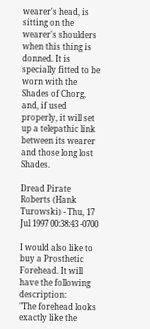wearer's head, is sitting on the wearer's shoulders when this thing is donned. It is specially fitted to be worn with the Shades of Chorg, and, if used properly, it will set up a telepathic link between its wearer and those long lost Shades.

Dread Pirate Roberts (Hank Turowski) - Thu, 17 Jul 1997 00:38:43 -0700

I would also like to buy a Prosthetic Forehead. It will have the following description:
"The forehead looks exactly like the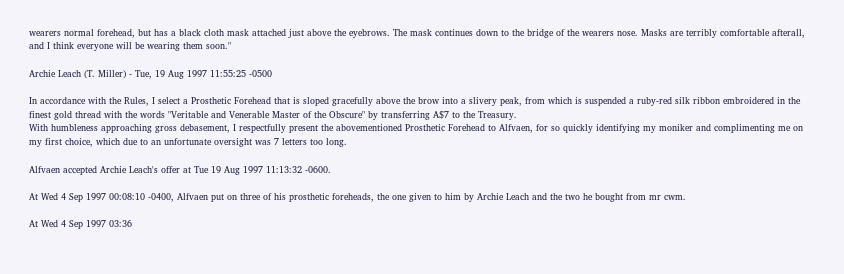wearers normal forehead, but has a black cloth mask attached just above the eyebrows. The mask continues down to the bridge of the wearers nose. Masks are terribly comfortable afterall, and I think everyone will be wearing them soon."

Archie Leach (T. Miller) - Tue, 19 Aug 1997 11:55:25 -0500

In accordance with the Rules, I select a Prosthetic Forehead that is sloped gracefully above the brow into a slivery peak, from which is suspended a ruby-red silk ribbon embroidered in the finest gold thread with the words "Veritable and Venerable Master of the Obscure" by transferring A$7 to the Treasury.
With humbleness approaching gross debasement, I respectfully present the abovementioned Prosthetic Forehead to Alfvaen, for so quickly identifying my moniker and complimenting me on my first choice, which due to an unfortunate oversight was 7 letters too long.

Alfvaen accepted Archie Leach's offer at Tue 19 Aug 1997 11:13:32 -0600.

At Wed 4 Sep 1997 00:08:10 -0400, Alfvaen put on three of his prosthetic foreheads, the one given to him by Archie Leach and the two he bought from mr cwm.

At Wed 4 Sep 1997 03:36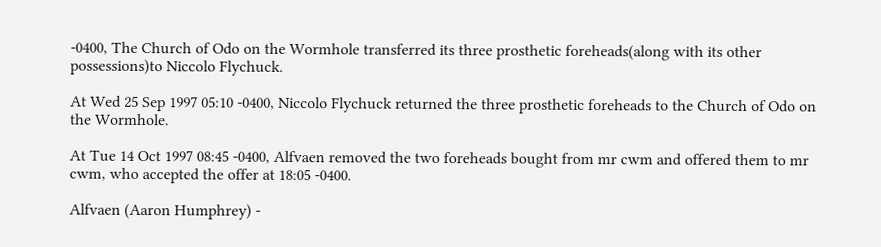-0400, The Church of Odo on the Wormhole transferred its three prosthetic foreheads(along with its other possessions)to Niccolo Flychuck.

At Wed 25 Sep 1997 05:10 -0400, Niccolo Flychuck returned the three prosthetic foreheads to the Church of Odo on the Wormhole.

At Tue 14 Oct 1997 08:45 -0400, Alfvaen removed the two foreheads bought from mr cwm and offered them to mr cwm, who accepted the offer at 18:05 -0400.

Alfvaen (Aaron Humphrey) -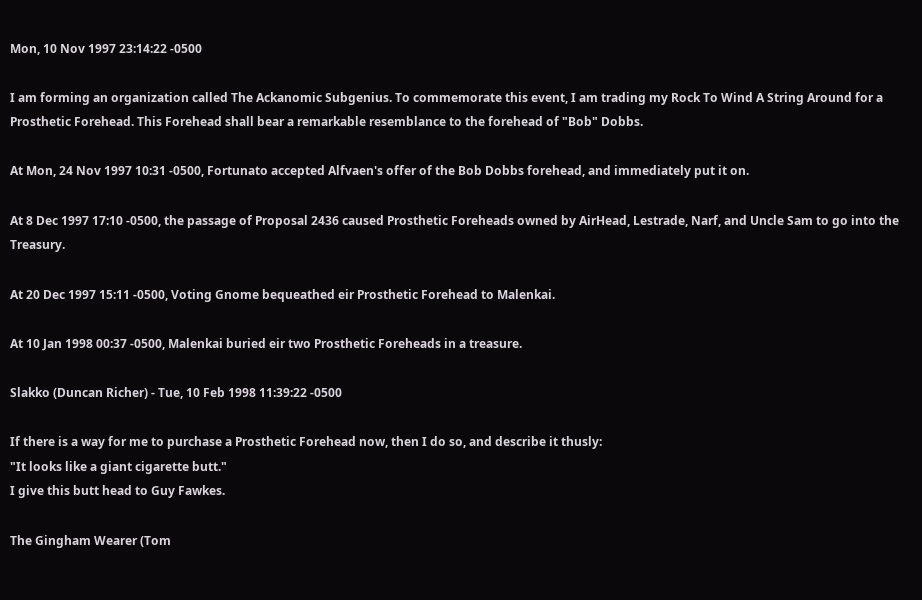Mon, 10 Nov 1997 23:14:22 -0500

I am forming an organization called The Ackanomic Subgenius. To commemorate this event, I am trading my Rock To Wind A String Around for a Prosthetic Forehead. This Forehead shall bear a remarkable resemblance to the forehead of "Bob" Dobbs.

At Mon, 24 Nov 1997 10:31 -0500, Fortunato accepted Alfvaen's offer of the Bob Dobbs forehead, and immediately put it on.

At 8 Dec 1997 17:10 -0500, the passage of Proposal 2436 caused Prosthetic Foreheads owned by AirHead, Lestrade, Narf, and Uncle Sam to go into the Treasury.

At 20 Dec 1997 15:11 -0500, Voting Gnome bequeathed eir Prosthetic Forehead to Malenkai.

At 10 Jan 1998 00:37 -0500, Malenkai buried eir two Prosthetic Foreheads in a treasure.

Slakko (Duncan Richer) - Tue, 10 Feb 1998 11:39:22 -0500

If there is a way for me to purchase a Prosthetic Forehead now, then I do so, and describe it thusly:
"It looks like a giant cigarette butt."
I give this butt head to Guy Fawkes.

The Gingham Wearer (Tom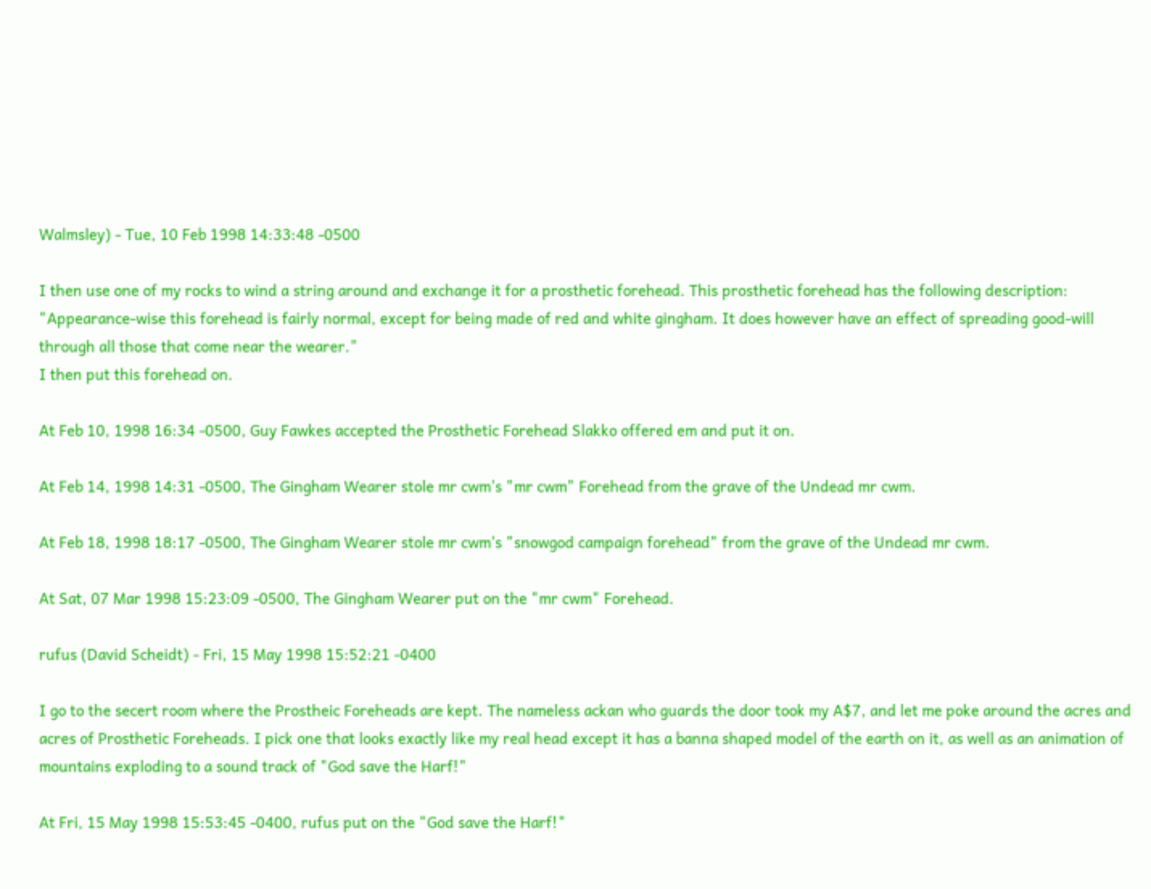Walmsley) - Tue, 10 Feb 1998 14:33:48 -0500

I then use one of my rocks to wind a string around and exchange it for a prosthetic forehead. This prosthetic forehead has the following description:
"Appearance-wise this forehead is fairly normal, except for being made of red and white gingham. It does however have an effect of spreading good-will through all those that come near the wearer."
I then put this forehead on.

At Feb 10, 1998 16:34 -0500, Guy Fawkes accepted the Prosthetic Forehead Slakko offered em and put it on.

At Feb 14, 1998 14:31 -0500, The Gingham Wearer stole mr cwm's "mr cwm" Forehead from the grave of the Undead mr cwm.

At Feb 18, 1998 18:17 -0500, The Gingham Wearer stole mr cwm's "snowgod campaign forehead" from the grave of the Undead mr cwm.

At Sat, 07 Mar 1998 15:23:09 -0500, The Gingham Wearer put on the "mr cwm" Forehead.

rufus (David Scheidt) - Fri, 15 May 1998 15:52:21 -0400

I go to the secert room where the Prostheic Foreheads are kept. The nameless ackan who guards the door took my A$7, and let me poke around the acres and acres of Prosthetic Foreheads. I pick one that looks exactly like my real head except it has a banna shaped model of the earth on it, as well as an animation of mountains exploding to a sound track of "God save the Harf!"

At Fri, 15 May 1998 15:53:45 -0400, rufus put on the "God save the Harf!"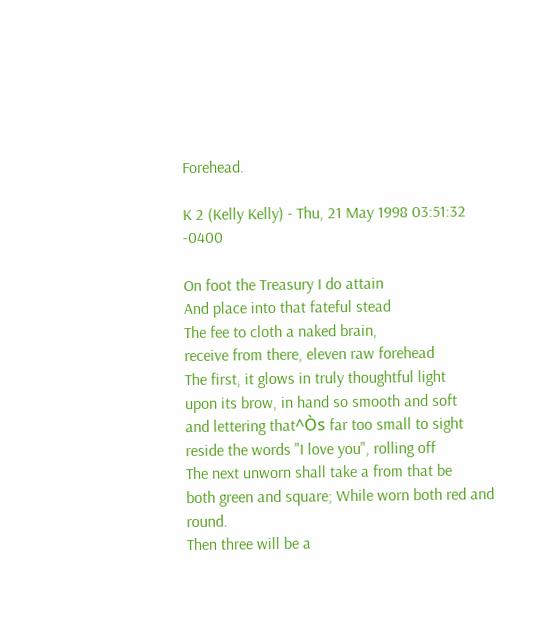Forehead.

K 2 (Kelly Kelly) - Thu, 21 May 1998 03:51:32 -0400

On foot the Treasury I do attain
And place into that fateful stead
The fee to cloth a naked brain,
receive from there, eleven raw forehead
The first, it glows in truly thoughtful light
upon its brow, in hand so smooth and soft
and lettering that^Òs far too small to sight
reside the words "I love you", rolling off
The next unworn shall take a from that be
both green and square; While worn both red and round.
Then three will be a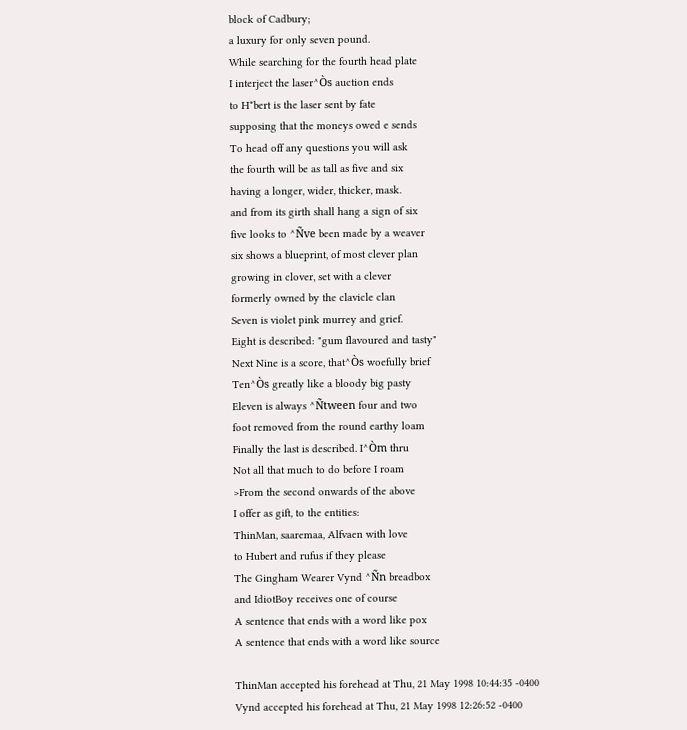block of Cadbury;
a luxury for only seven pound.
While searching for the fourth head plate
I interject the laser^Òs auction ends
to H*bert is the laser sent by fate
supposing that the moneys owed e sends
To head off any questions you will ask
the fourth will be as tall as five and six
having a longer, wider, thicker, mask.
and from its girth shall hang a sign of six
five looks to ^Ñve been made by a weaver
six shows a blueprint, of most clever plan
growing in clover, set with a clever
formerly owned by the clavicle clan
Seven is violet pink murrey and grief.
Eight is described: "gum flavoured and tasty"
Next Nine is a score, that^Òs woefully brief
Ten^Òs greatly like a bloody big pasty
Eleven is always ^Ñtween four and two
foot removed from the round earthy loam
Finally the last is described. I^Òm thru
Not all that much to do before I roam
>From the second onwards of the above
I offer as gift, to the entities:
ThinMan, saaremaa, Alfvaen with love
to Hubert and rufus if they please
The Gingham Wearer Vynd ^Ñn breadbox
and IdiotBoy receives one of course
A sentence that ends with a word like pox
A sentence that ends with a word like source

ThinMan accepted his forehead at Thu, 21 May 1998 10:44:35 -0400
Vynd accepted his forehead at Thu, 21 May 1998 12:26:52 -0400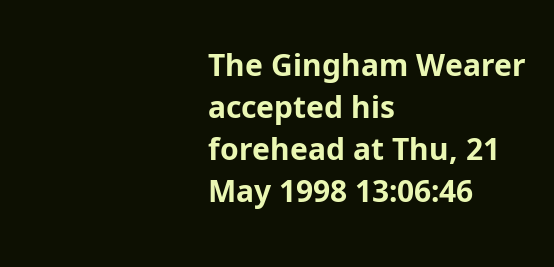The Gingham Wearer accepted his forehead at Thu, 21 May 1998 13:06:46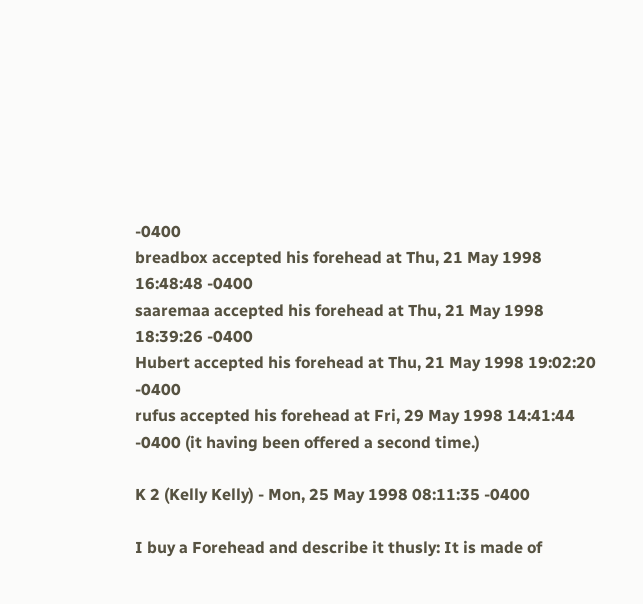-0400
breadbox accepted his forehead at Thu, 21 May 1998 16:48:48 -0400
saaremaa accepted his forehead at Thu, 21 May 1998 18:39:26 -0400
Hubert accepted his forehead at Thu, 21 May 1998 19:02:20 -0400
rufus accepted his forehead at Fri, 29 May 1998 14:41:44 -0400 (it having been offered a second time.)

K 2 (Kelly Kelly) - Mon, 25 May 1998 08:11:35 -0400

I buy a Forehead and describe it thusly: It is made of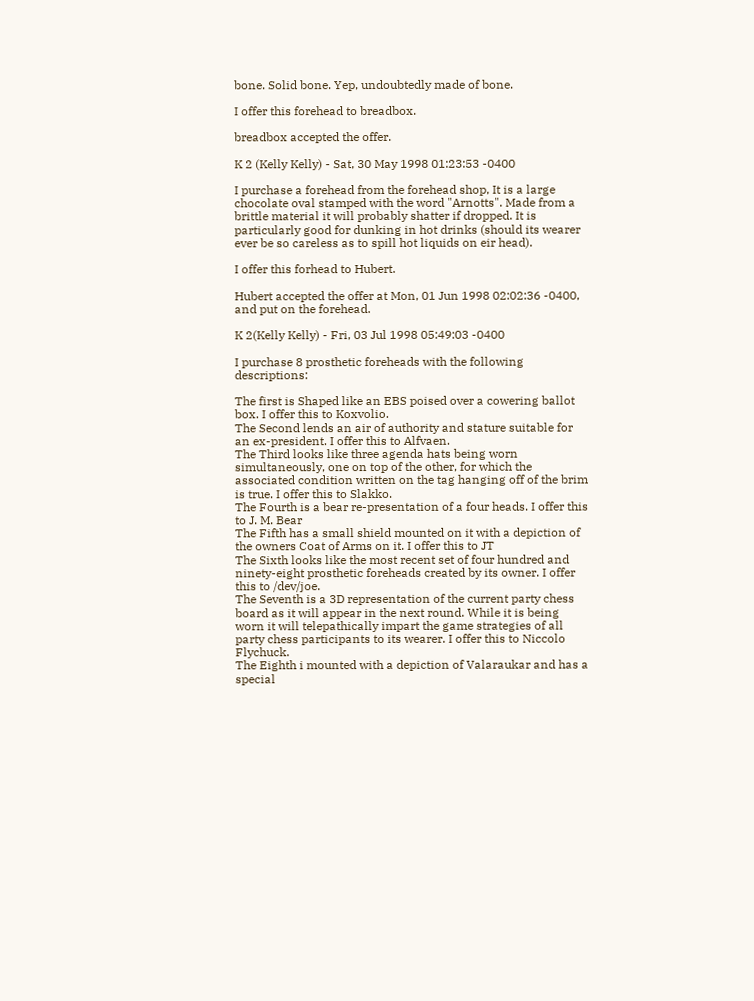bone. Solid bone. Yep, undoubtedly made of bone.

I offer this forehead to breadbox.

breadbox accepted the offer.

K 2 (Kelly Kelly) - Sat, 30 May 1998 01:23:53 -0400

I purchase a forehead from the forehead shop, It is a large chocolate oval stamped with the word "Arnotts". Made from a brittle material it will probably shatter if dropped. It is particularly good for dunking in hot drinks (should its wearer ever be so careless as to spill hot liquids on eir head).

I offer this forhead to Hubert.

Hubert accepted the offer at Mon, 01 Jun 1998 02:02:36 -0400, and put on the forehead.

K 2(Kelly Kelly) - Fri, 03 Jul 1998 05:49:03 -0400

I purchase 8 prosthetic foreheads with the following descriptions:

The first is Shaped like an EBS poised over a cowering ballot box. I offer this to Koxvolio.
The Second lends an air of authority and stature suitable for an ex-president. I offer this to Alfvaen.
The Third looks like three agenda hats being worn simultaneously, one on top of the other, for which the associated condition written on the tag hanging off of the brim is true. I offer this to Slakko.
The Fourth is a bear re-presentation of a four heads. I offer this to J. M. Bear
The Fifth has a small shield mounted on it with a depiction of the owners Coat of Arms on it. I offer this to JT
The Sixth looks like the most recent set of four hundred and ninety-eight prosthetic foreheads created by its owner. I offer this to /dev/joe.
The Seventh is a 3D representation of the current party chess board as it will appear in the next round. While it is being worn it will telepathically impart the game strategies of all party chess participants to its wearer. I offer this to Niccolo Flychuck.
The Eighth i mounted with a depiction of Valaraukar and has a special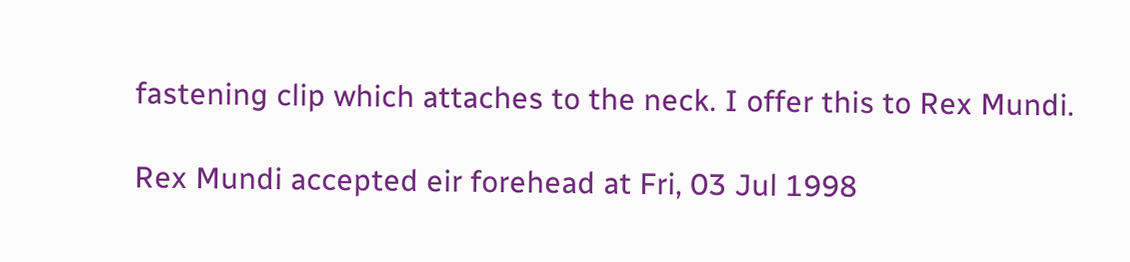fastening clip which attaches to the neck. I offer this to Rex Mundi.

Rex Mundi accepted eir forehead at Fri, 03 Jul 1998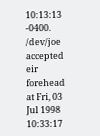10:13:13 -0400.
/dev/joe accepted eir forehead at Fri, 03 Jul 1998 10:33:17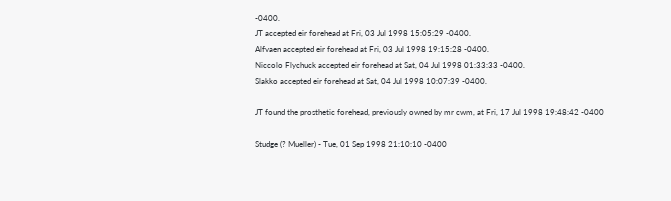-0400.
JT accepted eir forehead at Fri, 03 Jul 1998 15:05:29 -0400.
Alfvaen accepted eir forehead at Fri, 03 Jul 1998 19:15:28 -0400.
Niccolo Flychuck accepted eir forehead at Sat, 04 Jul 1998 01:33:33 -0400.
Slakko accepted eir forehead at Sat, 04 Jul 1998 10:07:39 -0400.

JT found the prosthetic forehead, previously owned by mr cwm, at Fri, 17 Jul 1998 19:48:42 -0400

Studge (? Mueller) - Tue, 01 Sep 1998 21:10:10 -0400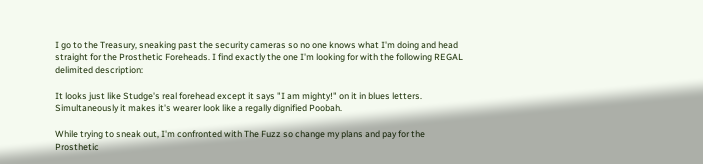I go to the Treasury, sneaking past the security cameras so no one knows what I'm doing and head straight for the Prosthetic Foreheads. I find exactly the one I'm looking for with the following REGAL delimited description:

It looks just like Studge's real forehead except it says "I am mighty!" on it in blues letters. Simultaneously it makes it's wearer look like a regally dignified Poobah.

While trying to sneak out, I'm confronted with The Fuzz so change my plans and pay for the Prosthetic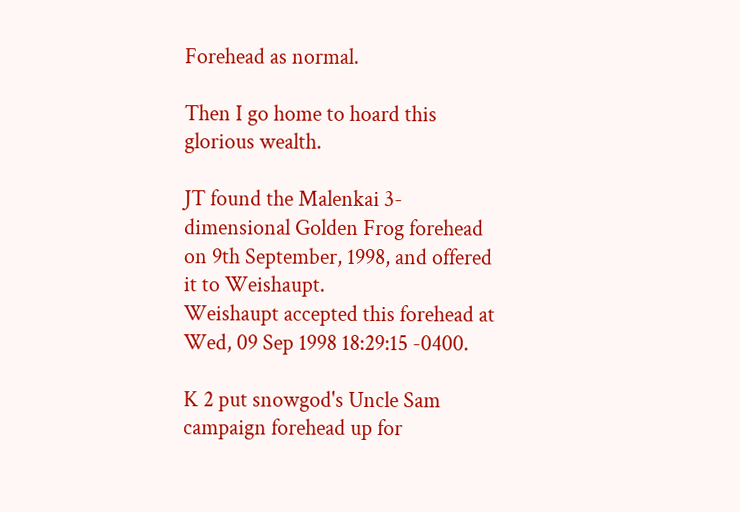Forehead as normal.

Then I go home to hoard this glorious wealth.

JT found the Malenkai 3-dimensional Golden Frog forehead on 9th September, 1998, and offered it to Weishaupt.
Weishaupt accepted this forehead at Wed, 09 Sep 1998 18:29:15 -0400.

K 2 put snowgod's Uncle Sam campaign forehead up for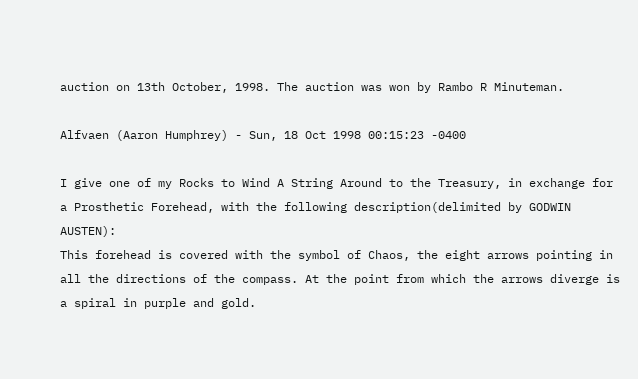auction on 13th October, 1998. The auction was won by Rambo R Minuteman.

Alfvaen (Aaron Humphrey) - Sun, 18 Oct 1998 00:15:23 -0400

I give one of my Rocks to Wind A String Around to the Treasury, in exchange for a Prosthetic Forehead, with the following description(delimited by GODWIN AUSTEN):
This forehead is covered with the symbol of Chaos, the eight arrows pointing in all the directions of the compass. At the point from which the arrows diverge is a spiral in purple and gold.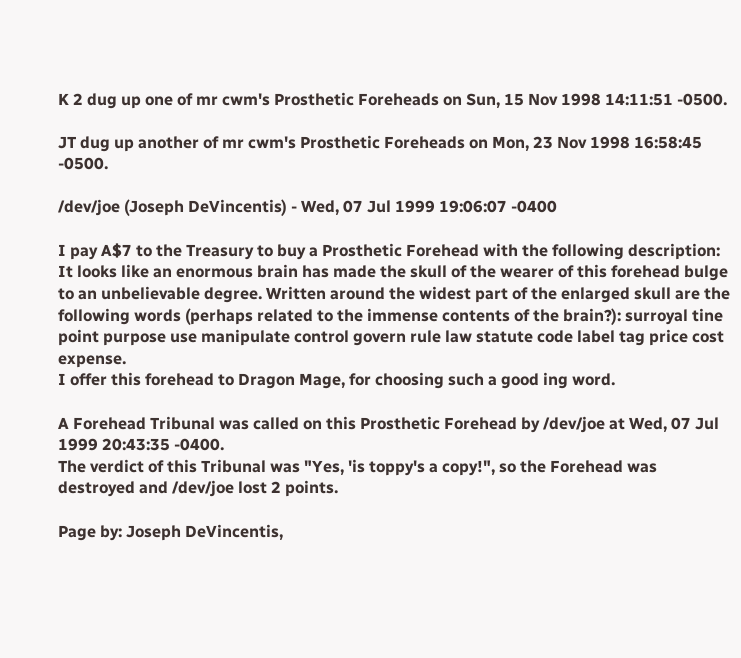K 2 dug up one of mr cwm's Prosthetic Foreheads on Sun, 15 Nov 1998 14:11:51 -0500.

JT dug up another of mr cwm's Prosthetic Foreheads on Mon, 23 Nov 1998 16:58:45 -0500.

/dev/joe (Joseph DeVincentis) - Wed, 07 Jul 1999 19:06:07 -0400

I pay A$7 to the Treasury to buy a Prosthetic Forehead with the following description:
It looks like an enormous brain has made the skull of the wearer of this forehead bulge to an unbelievable degree. Written around the widest part of the enlarged skull are the following words (perhaps related to the immense contents of the brain?): surroyal tine point purpose use manipulate control govern rule law statute code label tag price cost expense.
I offer this forehead to Dragon Mage, for choosing such a good ing word.

A Forehead Tribunal was called on this Prosthetic Forehead by /dev/joe at Wed, 07 Jul 1999 20:43:35 -0400.
The verdict of this Tribunal was "Yes, 'is toppy's a copy!", so the Forehead was destroyed and /dev/joe lost 2 points.

Page by: Joseph DeVincentis,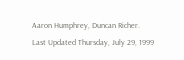Aaron Humphrey, Duncan Richer.
Last Updated Thursday, July 29, 1999